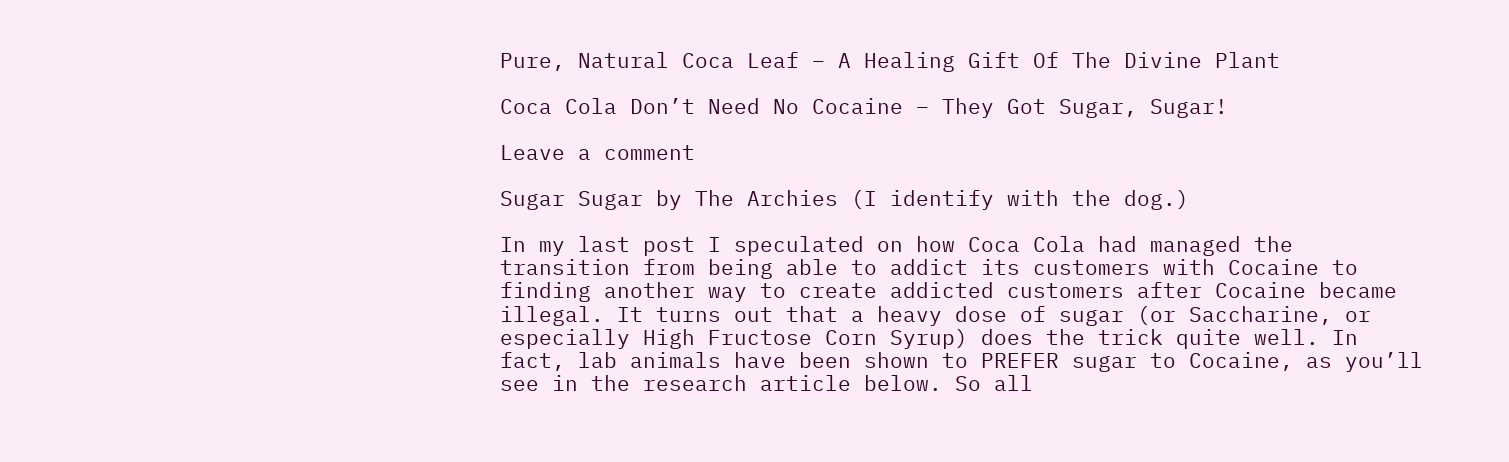Pure, Natural Coca Leaf – A Healing Gift Of The Divine Plant

Coca Cola Don’t Need No Cocaine – They Got Sugar, Sugar!

Leave a comment

Sugar Sugar by The Archies (I identify with the dog.)

In my last post I speculated on how Coca Cola had managed the transition from being able to addict its customers with Cocaine to finding another way to create addicted customers after Cocaine became illegal. It turns out that a heavy dose of sugar (or Saccharine, or especially High Fructose Corn Syrup) does the trick quite well. In fact, lab animals have been shown to PREFER sugar to Cocaine, as you’ll see in the research article below. So all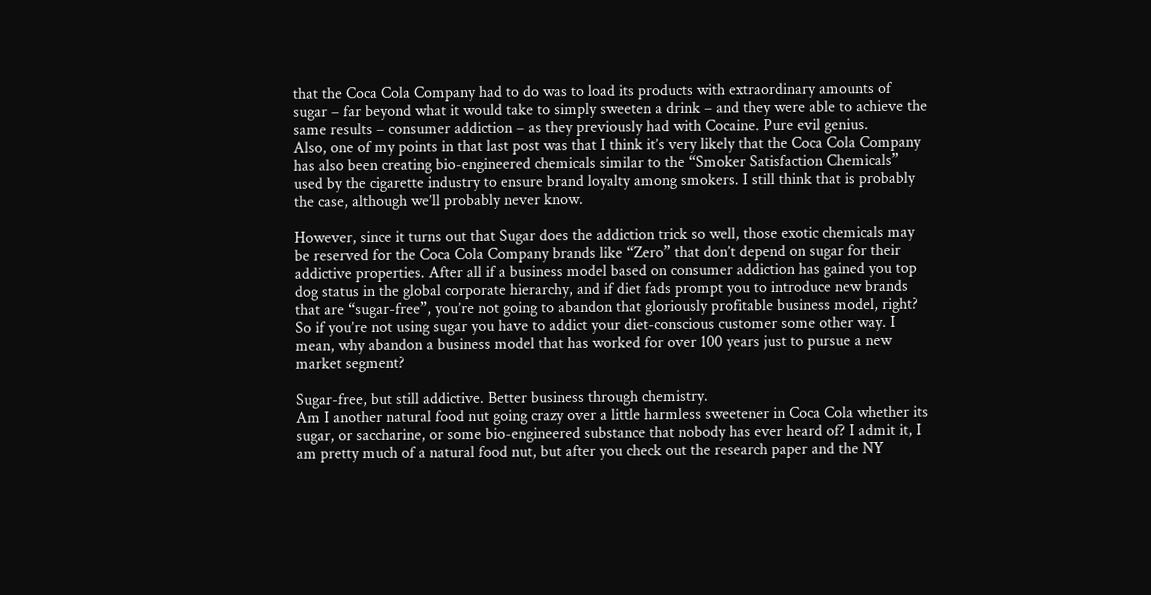that the Coca Cola Company had to do was to load its products with extraordinary amounts of sugar – far beyond what it would take to simply sweeten a drink – and they were able to achieve the same results – consumer addiction – as they previously had with Cocaine. Pure evil genius.
Also, one of my points in that last post was that I think it’s very likely that the Coca Cola Company has also been creating bio-engineered chemicals similar to the “Smoker Satisfaction Chemicals” used by the cigarette industry to ensure brand loyalty among smokers. I still think that is probably the case, although we’ll probably never know.

However, since it turns out that Sugar does the addiction trick so well, those exotic chemicals may be reserved for the Coca Cola Company brands like “Zero” that don’t depend on sugar for their addictive properties. After all if a business model based on consumer addiction has gained you top dog status in the global corporate hierarchy, and if diet fads prompt you to introduce new brands that are “sugar-free”, you’re not going to abandon that gloriously profitable business model, right? So if you’re not using sugar you have to addict your diet-conscious customer some other way. I mean, why abandon a business model that has worked for over 100 years just to pursue a new market segment?

Sugar-free, but still addictive. Better business through chemistry.
Am I another natural food nut going crazy over a little harmless sweetener in Coca Cola whether its sugar, or saccharine, or some bio-engineered substance that nobody has ever heard of? I admit it, I am pretty much of a natural food nut, but after you check out the research paper and the NY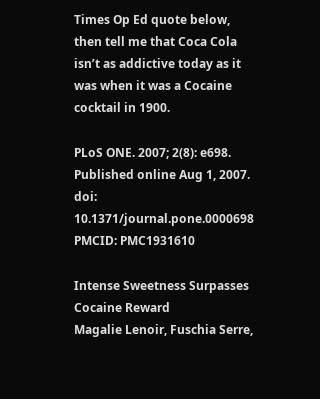Times Op Ed quote below, then tell me that Coca Cola isn’t as addictive today as it was when it was a Cocaine cocktail in 1900.

PLoS ONE. 2007; 2(8): e698.
Published online Aug 1, 2007. doi: 10.1371/journal.pone.0000698
PMCID: PMC1931610

Intense Sweetness Surpasses Cocaine Reward
Magalie Lenoir, Fuschia Serre,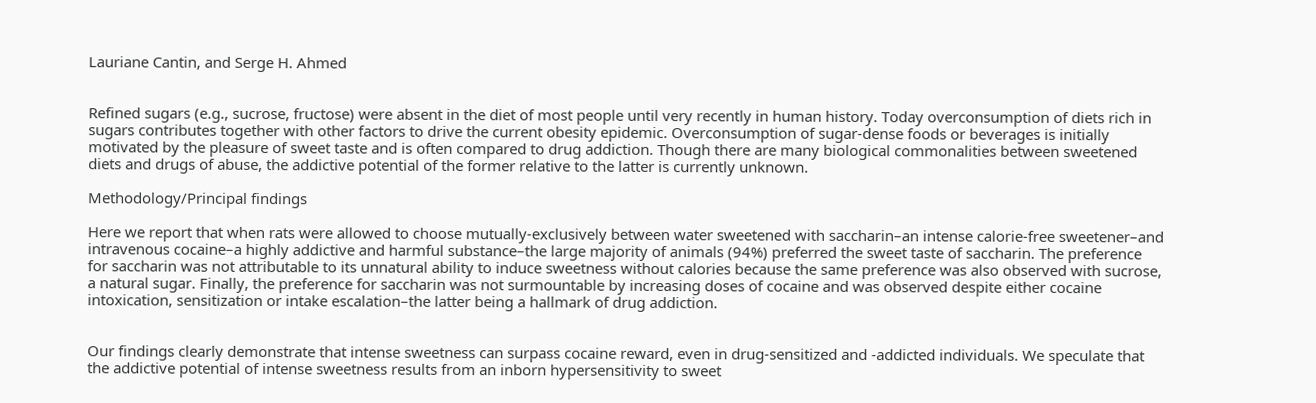Lauriane Cantin, and Serge H. Ahmed


Refined sugars (e.g., sucrose, fructose) were absent in the diet of most people until very recently in human history. Today overconsumption of diets rich in sugars contributes together with other factors to drive the current obesity epidemic. Overconsumption of sugar-dense foods or beverages is initially motivated by the pleasure of sweet taste and is often compared to drug addiction. Though there are many biological commonalities between sweetened diets and drugs of abuse, the addictive potential of the former relative to the latter is currently unknown.

Methodology/Principal findings

Here we report that when rats were allowed to choose mutually-exclusively between water sweetened with saccharin–an intense calorie-free sweetener–and intravenous cocaine–a highly addictive and harmful substance–the large majority of animals (94%) preferred the sweet taste of saccharin. The preference for saccharin was not attributable to its unnatural ability to induce sweetness without calories because the same preference was also observed with sucrose, a natural sugar. Finally, the preference for saccharin was not surmountable by increasing doses of cocaine and was observed despite either cocaine intoxication, sensitization or intake escalation–the latter being a hallmark of drug addiction.


Our findings clearly demonstrate that intense sweetness can surpass cocaine reward, even in drug-sensitized and -addicted individuals. We speculate that the addictive potential of intense sweetness results from an inborn hypersensitivity to sweet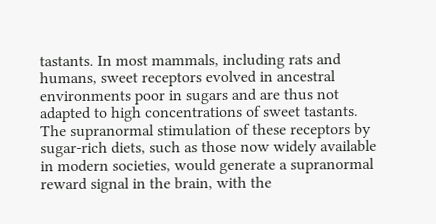tastants. In most mammals, including rats and humans, sweet receptors evolved in ancestral environments poor in sugars and are thus not adapted to high concentrations of sweet tastants. The supranormal stimulation of these receptors by sugar-rich diets, such as those now widely available in modern societies, would generate a supranormal reward signal in the brain, with the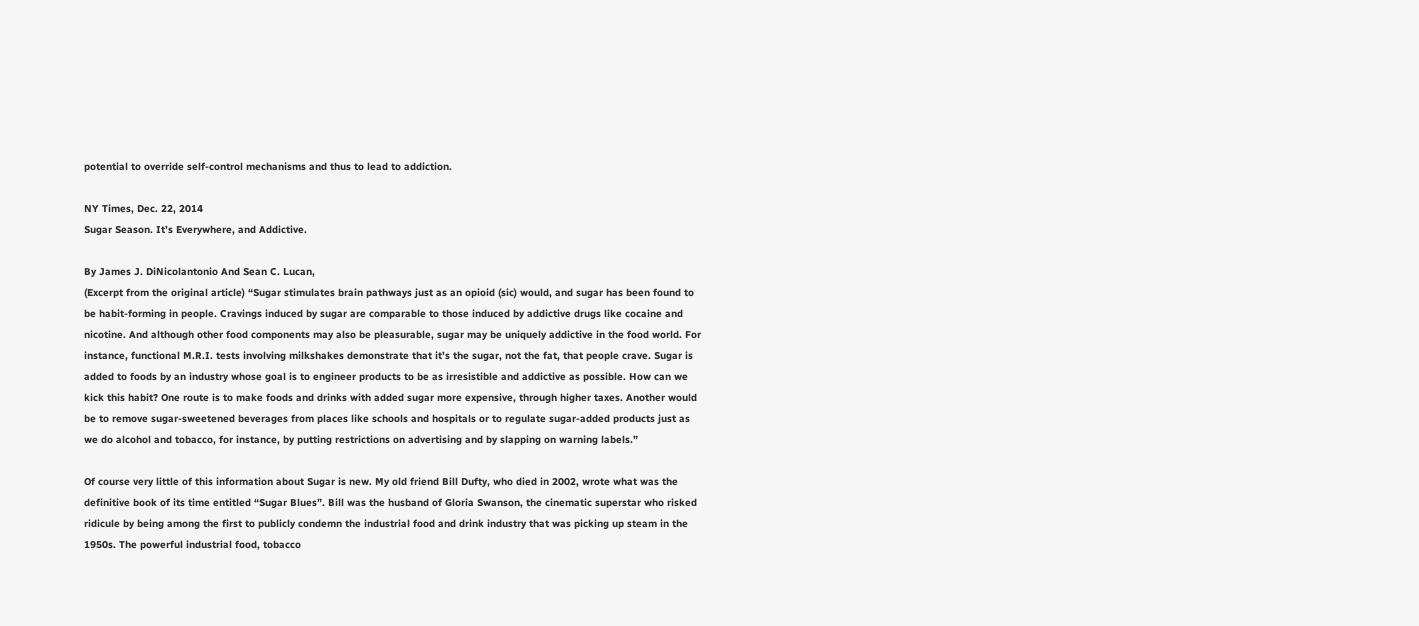potential to override self-control mechanisms and thus to lead to addiction.

NY Times, Dec. 22, 2014
Sugar Season. It’s Everywhere, and Addictive.

By James J. DiNicolantonio And Sean C. Lucan,
(Excerpt from the original article) “Sugar stimulates brain pathways just as an opioid (sic) would, and sugar has been found to be habit-forming in people. Cravings induced by sugar are comparable to those induced by addictive drugs like cocaine and nicotine. And although other food components may also be pleasurable, sugar may be uniquely addictive in the food world. For instance, functional M.R.I. tests involving milkshakes demonstrate that it’s the sugar, not the fat, that people crave. Sugar is added to foods by an industry whose goal is to engineer products to be as irresistible and addictive as possible. How can we kick this habit? One route is to make foods and drinks with added sugar more expensive, through higher taxes. Another would be to remove sugar-sweetened beverages from places like schools and hospitals or to regulate sugar-added products just as we do alcohol and tobacco, for instance, by putting restrictions on advertising and by slapping on warning labels.”

Of course very little of this information about Sugar is new. My old friend Bill Dufty, who died in 2002, wrote what was the definitive book of its time entitled “Sugar Blues”. Bill was the husband of Gloria Swanson, the cinematic superstar who risked ridicule by being among the first to publicly condemn the industrial food and drink industry that was picking up steam in the 1950s. The powerful industrial food, tobacco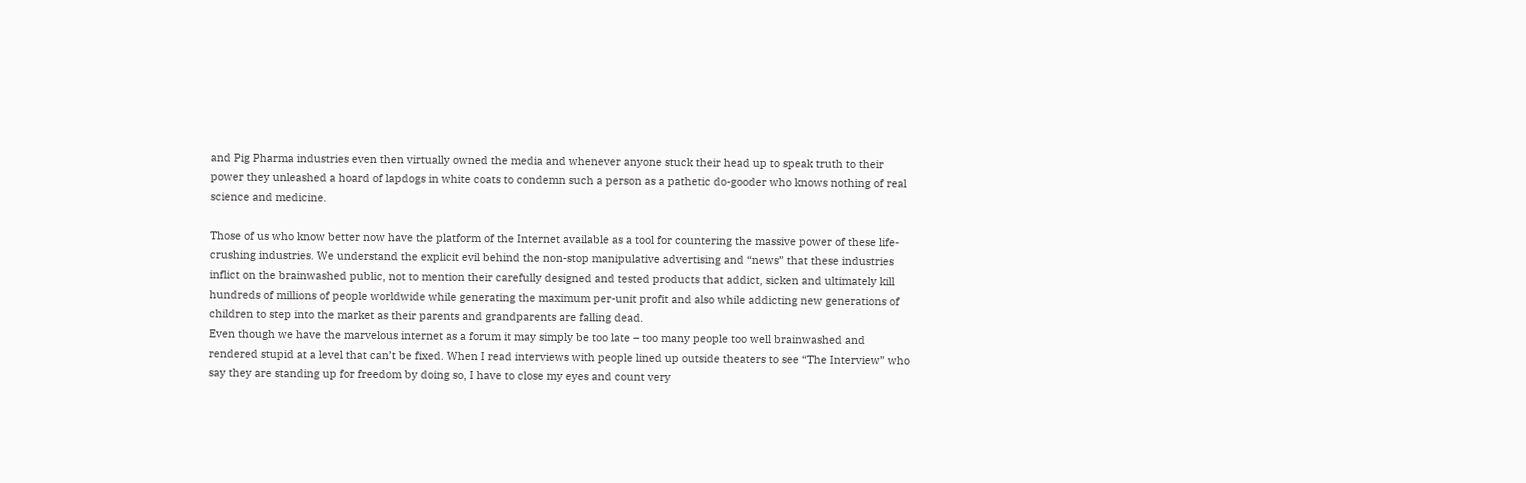and Pig Pharma industries even then virtually owned the media and whenever anyone stuck their head up to speak truth to their power they unleashed a hoard of lapdogs in white coats to condemn such a person as a pathetic do-gooder who knows nothing of real science and medicine.

Those of us who know better now have the platform of the Internet available as a tool for countering the massive power of these life-crushing industries. We understand the explicit evil behind the non-stop manipulative advertising and “news” that these industries inflict on the brainwashed public, not to mention their carefully designed and tested products that addict, sicken and ultimately kill hundreds of millions of people worldwide while generating the maximum per-unit profit and also while addicting new generations of children to step into the market as their parents and grandparents are falling dead.
Even though we have the marvelous internet as a forum it may simply be too late – too many people too well brainwashed and rendered stupid at a level that can’t be fixed. When I read interviews with people lined up outside theaters to see “The Interview” who say they are standing up for freedom by doing so, I have to close my eyes and count very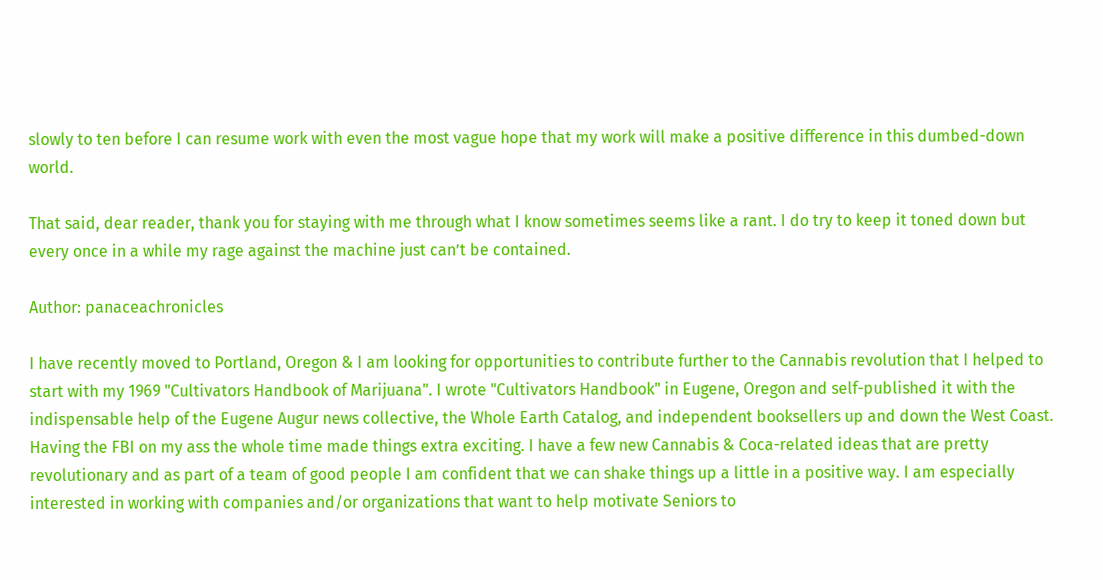slowly to ten before I can resume work with even the most vague hope that my work will make a positive difference in this dumbed-down world.

That said, dear reader, thank you for staying with me through what I know sometimes seems like a rant. I do try to keep it toned down but every once in a while my rage against the machine just can’t be contained.

Author: panaceachronicles

I have recently moved to Portland, Oregon & I am looking for opportunities to contribute further to the Cannabis revolution that I helped to start with my 1969 "Cultivators Handbook of Marijuana". I wrote "Cultivators Handbook" in Eugene, Oregon and self-published it with the indispensable help of the Eugene Augur news collective, the Whole Earth Catalog, and independent booksellers up and down the West Coast. Having the FBI on my ass the whole time made things extra exciting. I have a few new Cannabis & Coca-related ideas that are pretty revolutionary and as part of a team of good people I am confident that we can shake things up a little in a positive way. I am especially interested in working with companies and/or organizations that want to help motivate Seniors to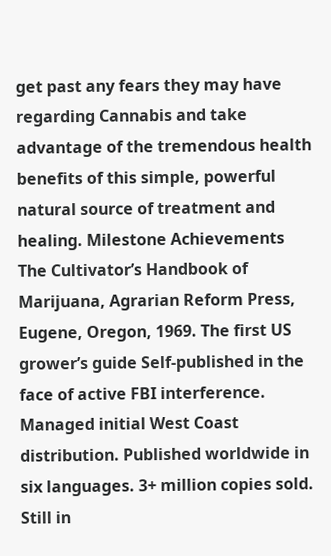get past any fears they may have regarding Cannabis and take advantage of the tremendous health benefits of this simple, powerful natural source of treatment and healing. Milestone Achievements The Cultivator’s Handbook of Marijuana, Agrarian Reform Press, Eugene, Oregon, 1969. The first US grower’s guide Self-published in the face of active FBI interference. Managed initial West Coast distribution. Published worldwide in six languages. 3+ million copies sold. Still in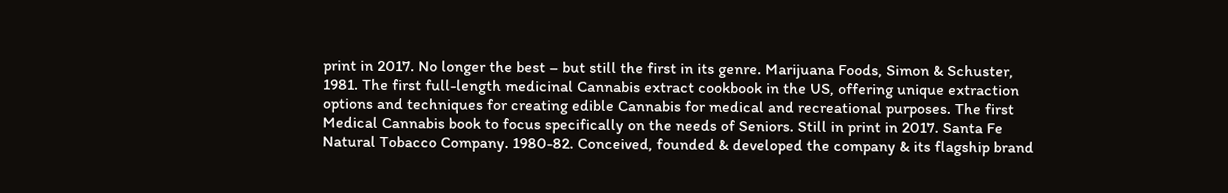print in 2017. No longer the best – but still the first in its genre. Marijuana Foods, Simon & Schuster, 1981. The first full-length medicinal Cannabis extract cookbook in the US, offering unique extraction options and techniques for creating edible Cannabis for medical and recreational purposes. The first Medical Cannabis book to focus specifically on the needs of Seniors. Still in print in 2017. Santa Fe Natural Tobacco Company. 1980-82. Conceived, founded & developed the company & its flagship brand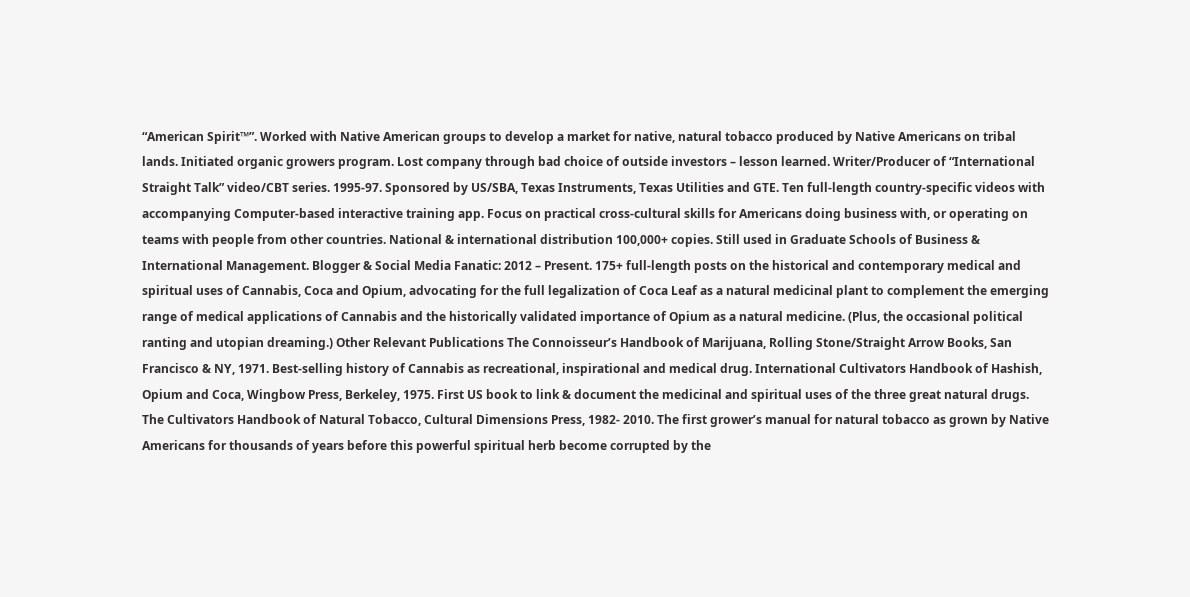“American Spirit™”. Worked with Native American groups to develop a market for native, natural tobacco produced by Native Americans on tribal lands. Initiated organic growers program. Lost company through bad choice of outside investors – lesson learned. Writer/Producer of “International Straight Talk” video/CBT series. 1995-97. Sponsored by US/SBA, Texas Instruments, Texas Utilities and GTE. Ten full-length country-specific videos with accompanying Computer-based interactive training app. Focus on practical cross-cultural skills for Americans doing business with, or operating on teams with people from other countries. National & international distribution 100,000+ copies. Still used in Graduate Schools of Business & International Management. Blogger & Social Media Fanatic: 2012 – Present. 175+ full-length posts on the historical and contemporary medical and spiritual uses of Cannabis, Coca and Opium, advocating for the full legalization of Coca Leaf as a natural medicinal plant to complement the emerging range of medical applications of Cannabis and the historically validated importance of Opium as a natural medicine. (Plus, the occasional political ranting and utopian dreaming.) Other Relevant Publications The Connoisseur’s Handbook of Marijuana, Rolling Stone/Straight Arrow Books, San Francisco & NY, 1971. Best-selling history of Cannabis as recreational, inspirational and medical drug. International Cultivators Handbook of Hashish, Opium and Coca, Wingbow Press, Berkeley, 1975. First US book to link & document the medicinal and spiritual uses of the three great natural drugs. The Cultivators Handbook of Natural Tobacco, Cultural Dimensions Press, 1982- 2010. The first grower’s manual for natural tobacco as grown by Native Americans for thousands of years before this powerful spiritual herb become corrupted by the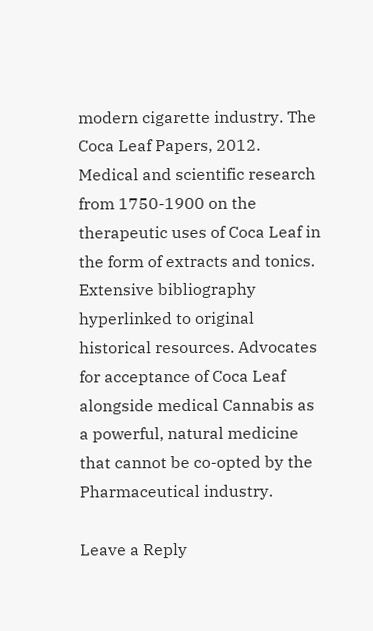modern cigarette industry. The Coca Leaf Papers, 2012. Medical and scientific research from 1750-1900 on the therapeutic uses of Coca Leaf in the form of extracts and tonics. Extensive bibliography hyperlinked to original historical resources. Advocates for acceptance of Coca Leaf alongside medical Cannabis as a powerful, natural medicine that cannot be co-opted by the Pharmaceutical industry.

Leave a Reply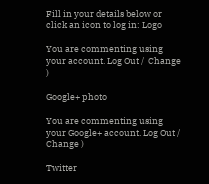Fill in your details below or click an icon to log in: Logo

You are commenting using your account. Log Out /  Change )

Google+ photo

You are commenting using your Google+ account. Log Out /  Change )

Twitter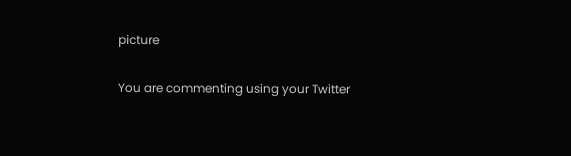picture

You are commenting using your Twitter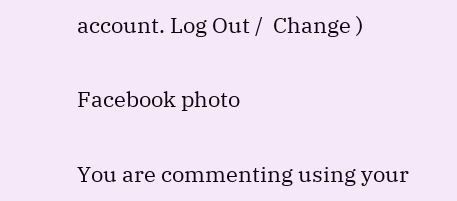account. Log Out /  Change )

Facebook photo

You are commenting using your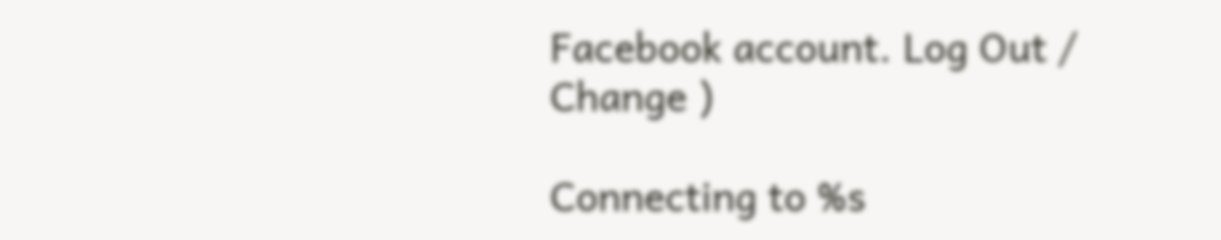Facebook account. Log Out /  Change )

Connecting to %s